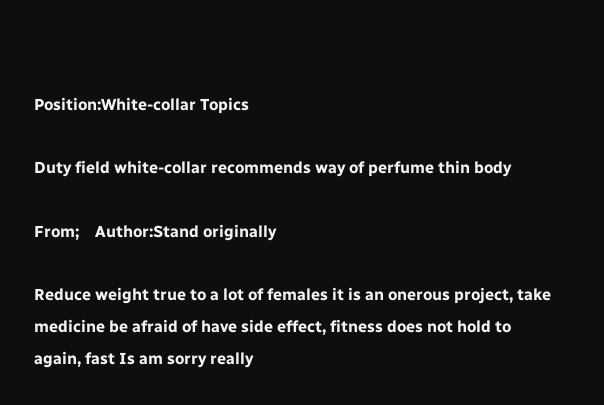Position:White-collar Topics

Duty field white-collar recommends way of perfume thin body

From;    Author:Stand originally

Reduce weight true to a lot of females it is an onerous project, take medicine be afraid of have side effect, fitness does not hold to again, fast Is am sorry really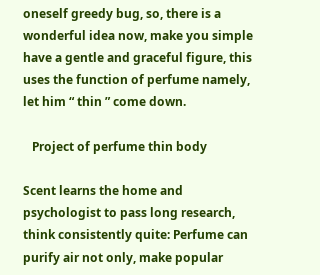oneself greedy bug, so, there is a wonderful idea now, make you simple have a gentle and graceful figure, this uses the function of perfume namely, let him “ thin ” come down.

   Project of perfume thin body

Scent learns the home and psychologist to pass long research, think consistently quite: Perfume can purify air not only, make popular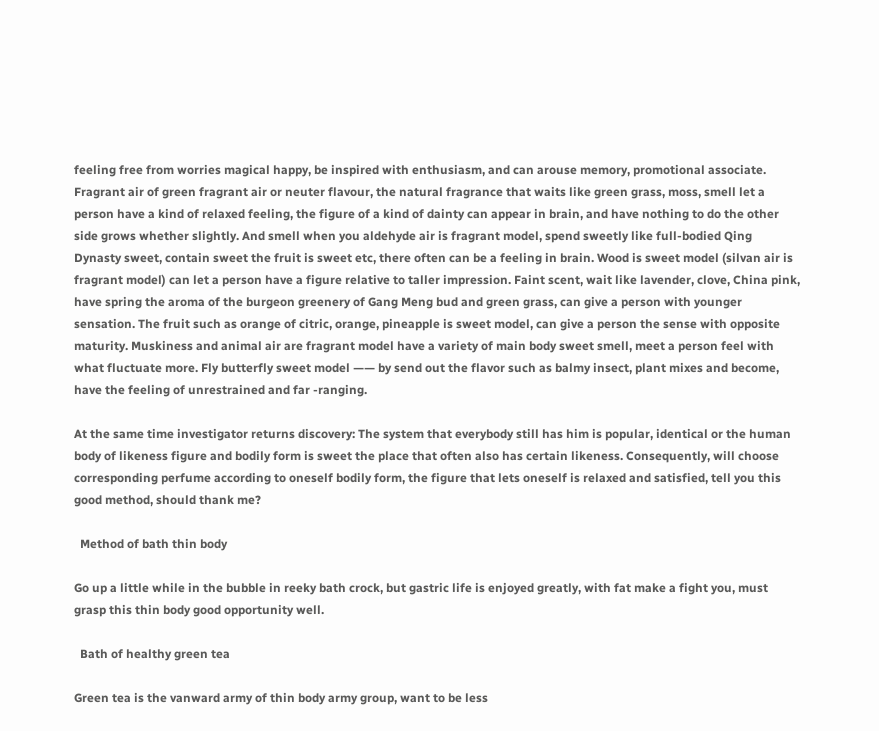feeling free from worries magical happy, be inspired with enthusiasm, and can arouse memory, promotional associate. Fragrant air of green fragrant air or neuter flavour, the natural fragrance that waits like green grass, moss, smell let a person have a kind of relaxed feeling, the figure of a kind of dainty can appear in brain, and have nothing to do the other side grows whether slightly. And smell when you aldehyde air is fragrant model, spend sweetly like full-bodied Qing Dynasty sweet, contain sweet the fruit is sweet etc, there often can be a feeling in brain. Wood is sweet model (silvan air is fragrant model) can let a person have a figure relative to taller impression. Faint scent, wait like lavender, clove, China pink, have spring the aroma of the burgeon greenery of Gang Meng bud and green grass, can give a person with younger sensation. The fruit such as orange of citric, orange, pineapple is sweet model, can give a person the sense with opposite maturity. Muskiness and animal air are fragrant model have a variety of main body sweet smell, meet a person feel with what fluctuate more. Fly butterfly sweet model —— by send out the flavor such as balmy insect, plant mixes and become, have the feeling of unrestrained and far -ranging.

At the same time investigator returns discovery: The system that everybody still has him is popular, identical or the human body of likeness figure and bodily form is sweet the place that often also has certain likeness. Consequently, will choose corresponding perfume according to oneself bodily form, the figure that lets oneself is relaxed and satisfied, tell you this good method, should thank me?

  Method of bath thin body

Go up a little while in the bubble in reeky bath crock, but gastric life is enjoyed greatly, with fat make a fight you, must grasp this thin body good opportunity well.

  Bath of healthy green tea

Green tea is the vanward army of thin body army group, want to be less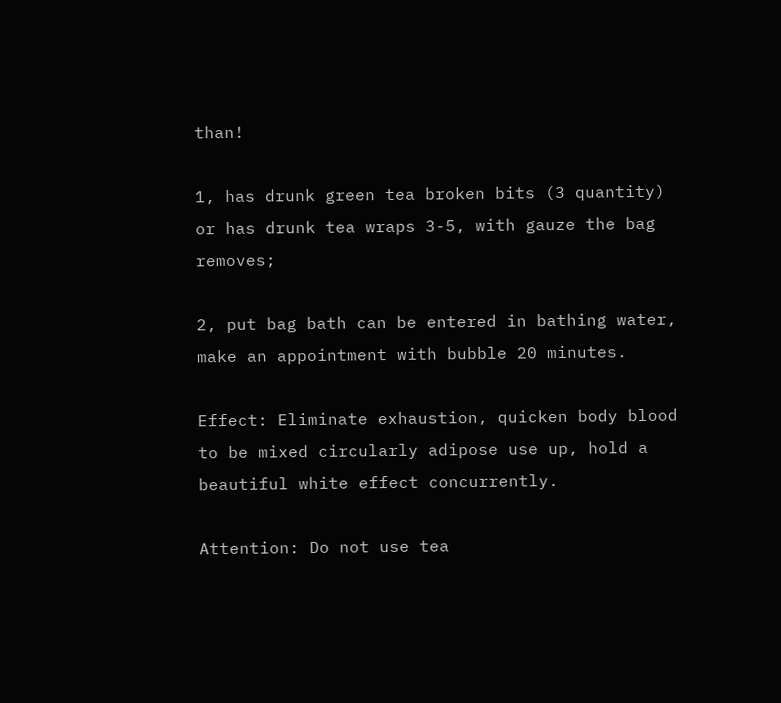than!

1, has drunk green tea broken bits (3 quantity) or has drunk tea wraps 3-5, with gauze the bag removes;

2, put bag bath can be entered in bathing water, make an appointment with bubble 20 minutes.

Effect: Eliminate exhaustion, quicken body blood to be mixed circularly adipose use up, hold a beautiful white effect concurrently.

Attention: Do not use tea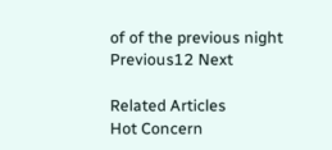of of the previous night
Previous12 Next

Related Articles
Hot Concern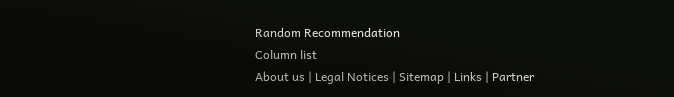Random Recommendation
Column list
About us | Legal Notices | Sitemap | Links | Partner